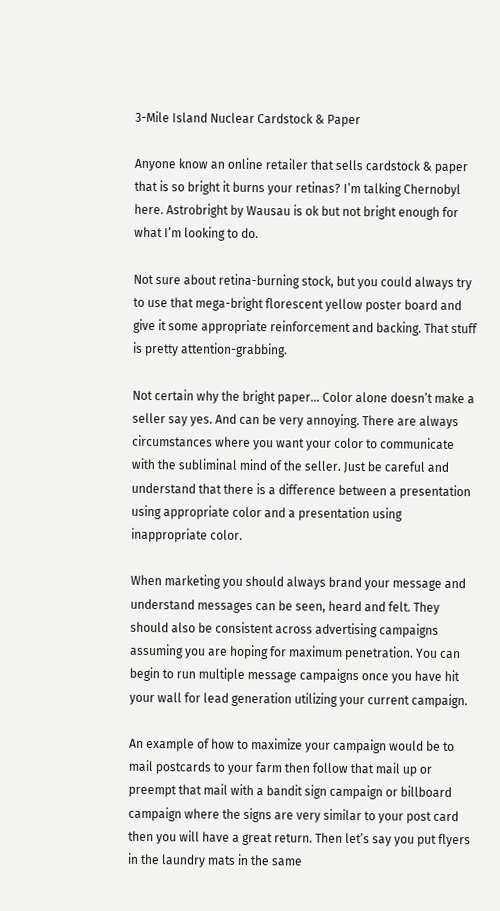3-Mile Island Nuclear Cardstock & Paper

Anyone know an online retailer that sells cardstock & paper that is so bright it burns your retinas? I’m talking Chernobyl here. Astrobright by Wausau is ok but not bright enough for what I’m looking to do.

Not sure about retina-burning stock, but you could always try to use that mega-bright florescent yellow poster board and give it some appropriate reinforcement and backing. That stuff is pretty attention-grabbing.

Not certain why the bright paper… Color alone doesn’t make a seller say yes. And can be very annoying. There are always circumstances where you want your color to communicate with the subliminal mind of the seller. Just be careful and understand that there is a difference between a presentation using appropriate color and a presentation using inappropriate color.

When marketing you should always brand your message and understand messages can be seen, heard and felt. They should also be consistent across advertising campaigns assuming you are hoping for maximum penetration. You can begin to run multiple message campaigns once you have hit your wall for lead generation utilizing your current campaign.

An example of how to maximize your campaign would be to mail postcards to your farm then follow that mail up or preempt that mail with a bandit sign campaign or billboard campaign where the signs are very similar to your post card then you will have a great return. Then let’s say you put flyers in the laundry mats in the same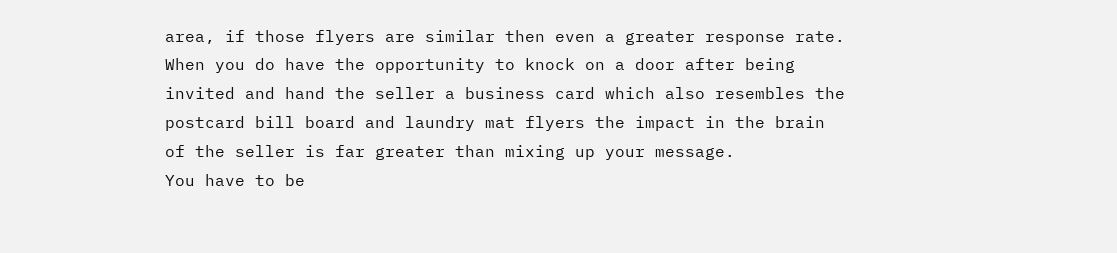area, if those flyers are similar then even a greater response rate. When you do have the opportunity to knock on a door after being invited and hand the seller a business card which also resembles the postcard bill board and laundry mat flyers the impact in the brain of the seller is far greater than mixing up your message.
You have to be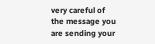very careful of the message you are sending your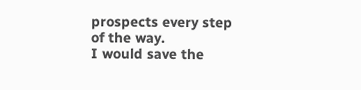prospects every step of the way.
I would save the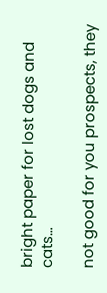bright paper for lost dogs and cats…

not good for you prospects, they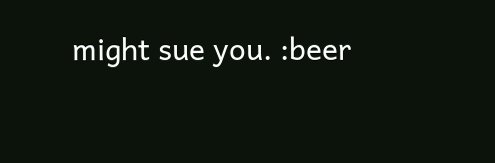might sue you. :beer